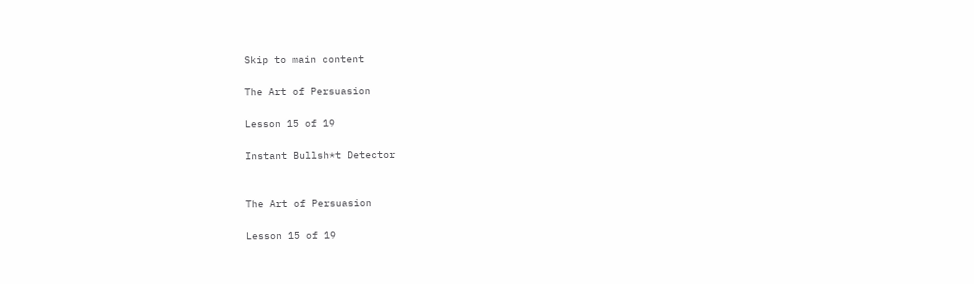Skip to main content

The Art of Persuasion

Lesson 15 of 19

Instant Bullsh*t Detector


The Art of Persuasion

Lesson 15 of 19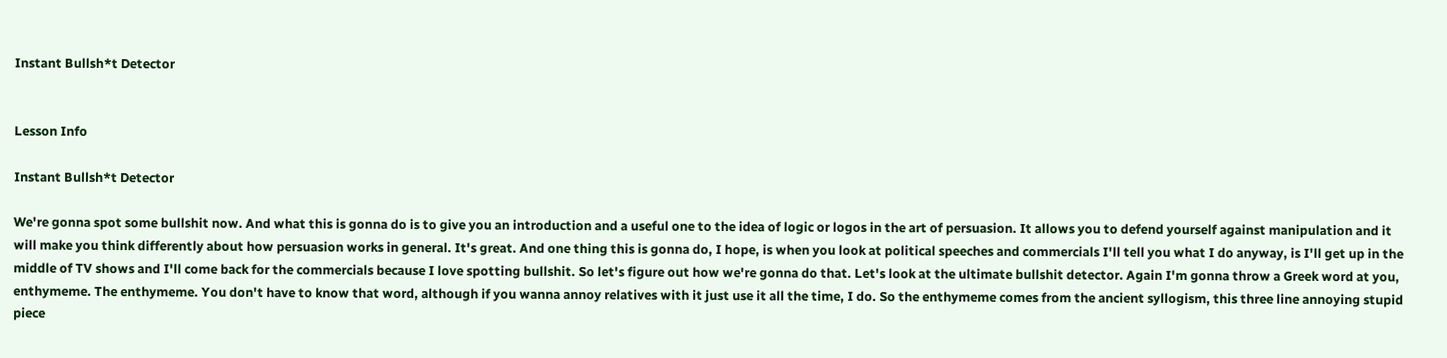Instant Bullsh*t Detector


Lesson Info

Instant Bullsh*t Detector

We're gonna spot some bullshit now. And what this is gonna do is to give you an introduction and a useful one to the idea of logic or logos in the art of persuasion. It allows you to defend yourself against manipulation and it will make you think differently about how persuasion works in general. It's great. And one thing this is gonna do, I hope, is when you look at political speeches and commercials I'll tell you what I do anyway, is I'll get up in the middle of TV shows and I'll come back for the commercials because I love spotting bullshit. So let's figure out how we're gonna do that. Let's look at the ultimate bullshit detector. Again I'm gonna throw a Greek word at you, enthymeme. The enthymeme. You don't have to know that word, although if you wanna annoy relatives with it just use it all the time, I do. So the enthymeme comes from the ancient syllogism, this three line annoying stupid piece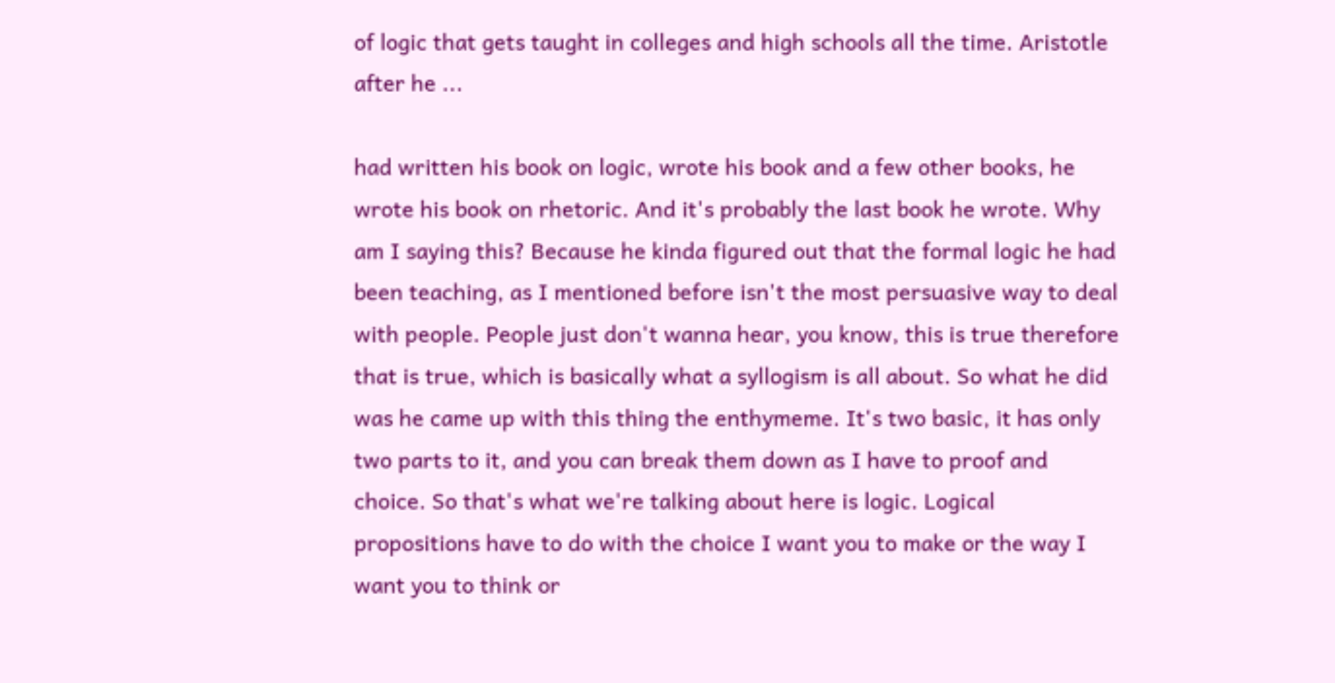of logic that gets taught in colleges and high schools all the time. Aristotle after he ...

had written his book on logic, wrote his book and a few other books, he wrote his book on rhetoric. And it's probably the last book he wrote. Why am I saying this? Because he kinda figured out that the formal logic he had been teaching, as I mentioned before isn't the most persuasive way to deal with people. People just don't wanna hear, you know, this is true therefore that is true, which is basically what a syllogism is all about. So what he did was he came up with this thing the enthymeme. It's two basic, it has only two parts to it, and you can break them down as I have to proof and choice. So that's what we're talking about here is logic. Logical propositions have to do with the choice I want you to make or the way I want you to think or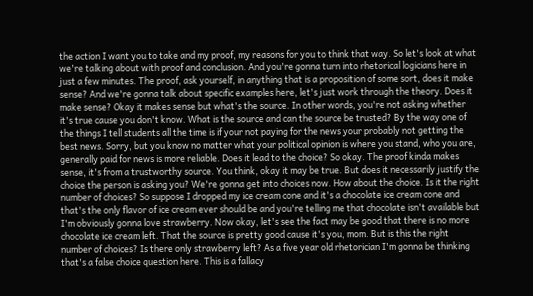the action I want you to take and my proof, my reasons for you to think that way. So let's look at what we're talking about with proof and conclusion. And you're gonna turn into rhetorical logicians here in just a few minutes. The proof, ask yourself, in anything that is a proposition of some sort, does it make sense? And we're gonna talk about specific examples here, let's just work through the theory. Does it make sense? Okay it makes sense but what's the source. In other words, you're not asking whether it's true cause you don't know. What is the source and can the source be trusted? By the way one of the things I tell students all the time is if your not paying for the news your probably not getting the best news. Sorry, but you know no matter what your political opinion is where you stand, who you are, generally paid for news is more reliable. Does it lead to the choice? So okay. The proof kinda makes sense, it's from a trustworthy source. You think, okay it may be true. But does it necessarily justify the choice the person is asking you? We're gonna get into choices now. How about the choice. Is it the right number of choices? So suppose I dropped my ice cream cone and it's a chocolate ice cream cone and that's the only flavor of ice cream ever should be and you're telling me that chocolate isn't available but I'm obviously gonna love strawberry. Now okay, let's see the fact may be good that there is no more chocolate ice cream left. That the source is pretty good cause it's you, mom. But is this the right number of choices? Is there only strawberry left? As a five year old rhetorician I'm gonna be thinking that's a false choice question here. This is a fallacy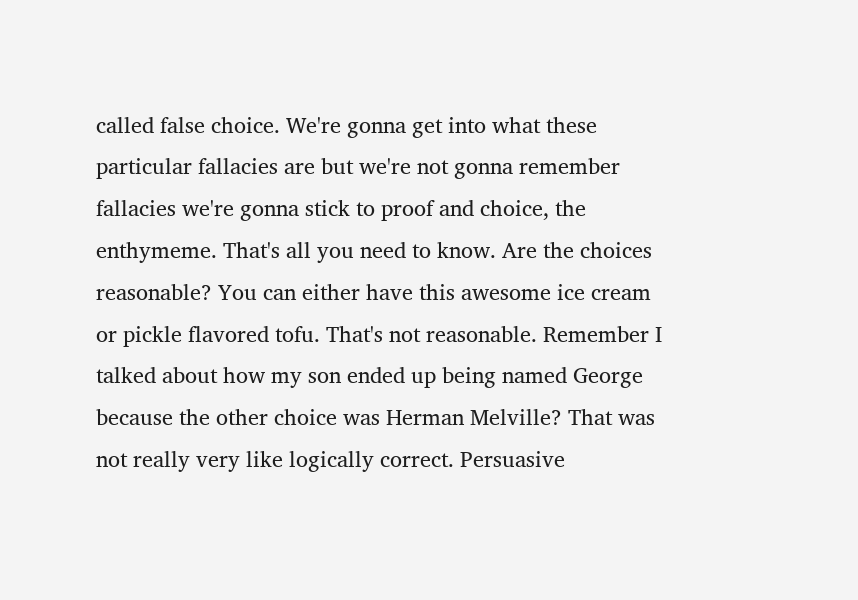called false choice. We're gonna get into what these particular fallacies are but we're not gonna remember fallacies we're gonna stick to proof and choice, the enthymeme. That's all you need to know. Are the choices reasonable? You can either have this awesome ice cream or pickle flavored tofu. That's not reasonable. Remember I talked about how my son ended up being named George because the other choice was Herman Melville? That was not really very like logically correct. Persuasive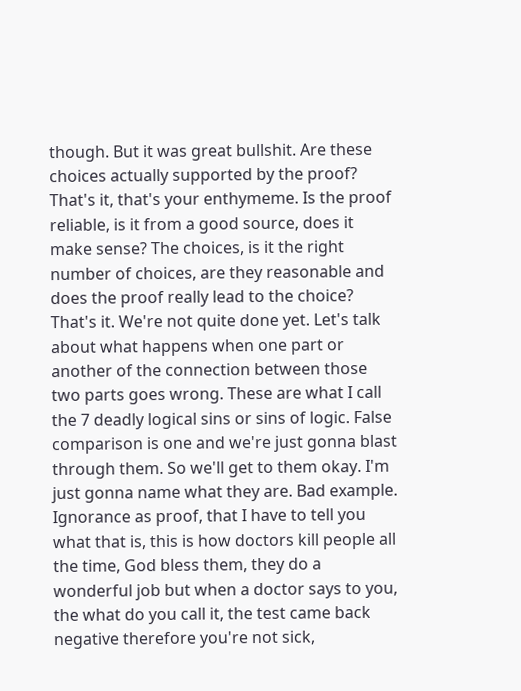though. But it was great bullshit. Are these choices actually supported by the proof? That's it, that's your enthymeme. Is the proof reliable, is it from a good source, does it make sense? The choices, is it the right number of choices, are they reasonable and does the proof really lead to the choice? That's it. We're not quite done yet. Let's talk about what happens when one part or another of the connection between those two parts goes wrong. These are what I call the 7 deadly logical sins or sins of logic. False comparison is one and we're just gonna blast through them. So we'll get to them okay. I'm just gonna name what they are. Bad example. Ignorance as proof, that I have to tell you what that is, this is how doctors kill people all the time, God bless them, they do a wonderful job but when a doctor says to you, the what do you call it, the test came back negative therefore you're not sick,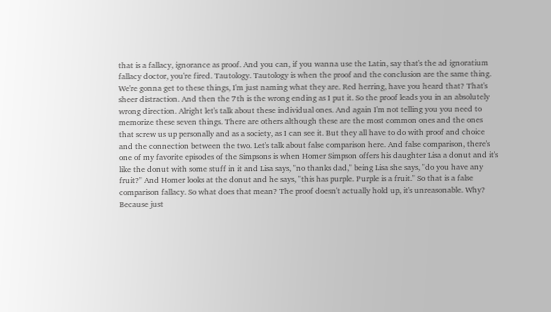that is a fallacy, ignorance as proof. And you can, if you wanna use the Latin, say that's the ad ignoratium fallacy doctor, you're fired. Tautology. Tautology is when the proof and the conclusion are the same thing. We're gonna get to these things, I'm just naming what they are. Red herring, have you heard that? That's sheer distraction. And then the 7th is the wrong ending as I put it. So the proof leads you in an absolutely wrong direction. Alright let's talk about these individual ones. And again I'm not telling you you need to memorize these seven things. There are others although these are the most common ones and the ones that screw us up personally and as a society, as I can see it. But they all have to do with proof and choice and the connection between the two. Let's talk about false comparison here. And false comparison, there's one of my favorite episodes of the Simpsons is when Homer Simpson offers his daughter Lisa a donut and it's like the donut with some stuff in it and Lisa says, "no thanks dad," being Lisa she says, "do you have any fruit?" And Homer looks at the donut and he says, "this has purple. Purple is a fruit." So that is a false comparison fallacy. So what does that mean? The proof doesn't actually hold up, it's unreasonable. Why? Because just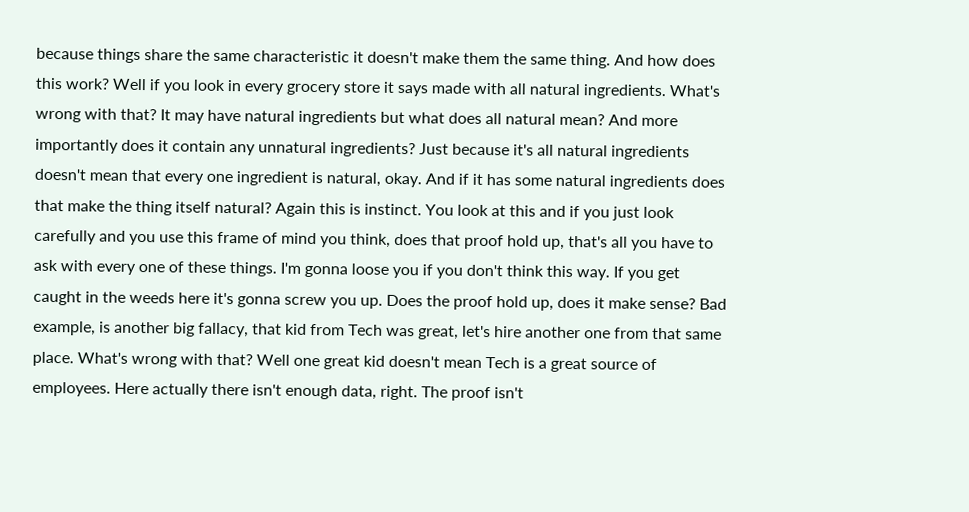because things share the same characteristic it doesn't make them the same thing. And how does this work? Well if you look in every grocery store it says made with all natural ingredients. What's wrong with that? It may have natural ingredients but what does all natural mean? And more importantly does it contain any unnatural ingredients? Just because it's all natural ingredients doesn't mean that every one ingredient is natural, okay. And if it has some natural ingredients does that make the thing itself natural? Again this is instinct. You look at this and if you just look carefully and you use this frame of mind you think, does that proof hold up, that's all you have to ask with every one of these things. I'm gonna loose you if you don't think this way. If you get caught in the weeds here it's gonna screw you up. Does the proof hold up, does it make sense? Bad example, is another big fallacy, that kid from Tech was great, let's hire another one from that same place. What's wrong with that? Well one great kid doesn't mean Tech is a great source of employees. Here actually there isn't enough data, right. The proof isn't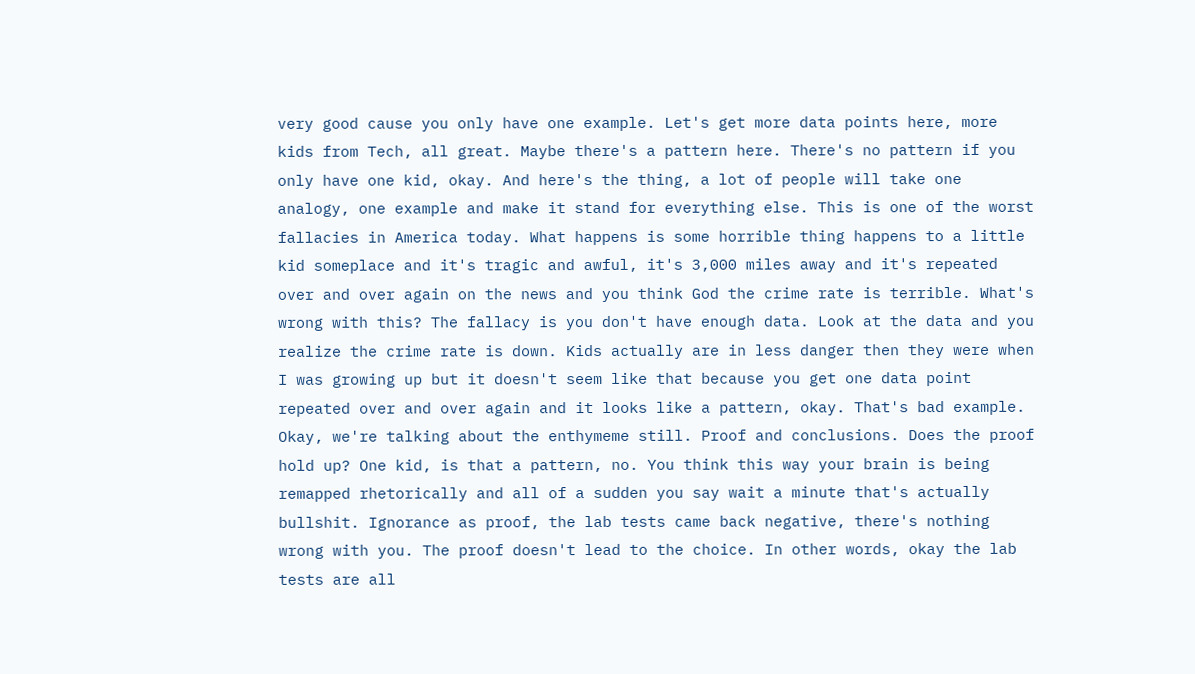very good cause you only have one example. Let's get more data points here, more kids from Tech, all great. Maybe there's a pattern here. There's no pattern if you only have one kid, okay. And here's the thing, a lot of people will take one analogy, one example and make it stand for everything else. This is one of the worst fallacies in America today. What happens is some horrible thing happens to a little kid someplace and it's tragic and awful, it's 3,000 miles away and it's repeated over and over again on the news and you think God the crime rate is terrible. What's wrong with this? The fallacy is you don't have enough data. Look at the data and you realize the crime rate is down. Kids actually are in less danger then they were when I was growing up but it doesn't seem like that because you get one data point repeated over and over again and it looks like a pattern, okay. That's bad example. Okay, we're talking about the enthymeme still. Proof and conclusions. Does the proof hold up? One kid, is that a pattern, no. You think this way your brain is being remapped rhetorically and all of a sudden you say wait a minute that's actually bullshit. Ignorance as proof, the lab tests came back negative, there's nothing wrong with you. The proof doesn't lead to the choice. In other words, okay the lab tests are all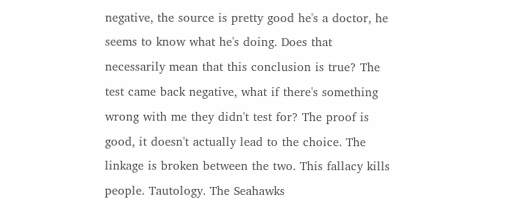negative, the source is pretty good he's a doctor, he seems to know what he's doing. Does that necessarily mean that this conclusion is true? The test came back negative, what if there's something wrong with me they didn't test for? The proof is good, it doesn't actually lead to the choice. The linkage is broken between the two. This fallacy kills people. Tautology. The Seahawks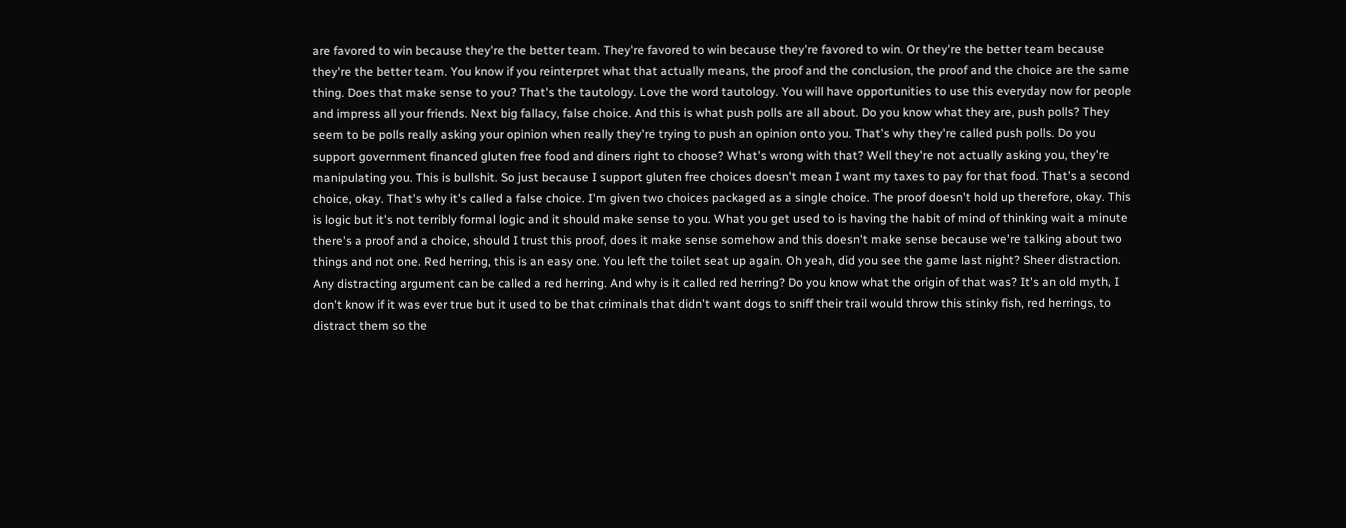are favored to win because they're the better team. They're favored to win because they're favored to win. Or they're the better team because they're the better team. You know if you reinterpret what that actually means, the proof and the conclusion, the proof and the choice are the same thing. Does that make sense to you? That's the tautology. Love the word tautology. You will have opportunities to use this everyday now for people and impress all your friends. Next big fallacy, false choice. And this is what push polls are all about. Do you know what they are, push polls? They seem to be polls really asking your opinion when really they're trying to push an opinion onto you. That's why they're called push polls. Do you support government financed gluten free food and diners right to choose? What's wrong with that? Well they're not actually asking you, they're manipulating you. This is bullshit. So just because I support gluten free choices doesn't mean I want my taxes to pay for that food. That's a second choice, okay. That's why it's called a false choice. I'm given two choices packaged as a single choice. The proof doesn't hold up therefore, okay. This is logic but it's not terribly formal logic and it should make sense to you. What you get used to is having the habit of mind of thinking wait a minute there's a proof and a choice, should I trust this proof, does it make sense somehow and this doesn't make sense because we're talking about two things and not one. Red herring, this is an easy one. You left the toilet seat up again. Oh yeah, did you see the game last night? Sheer distraction. Any distracting argument can be called a red herring. And why is it called red herring? Do you know what the origin of that was? It's an old myth, I don't know if it was ever true but it used to be that criminals that didn't want dogs to sniff their trail would throw this stinky fish, red herrings, to distract them so the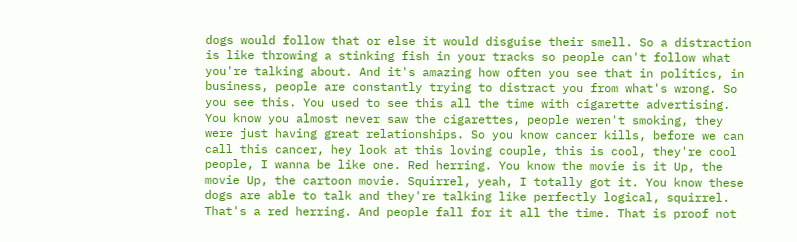dogs would follow that or else it would disguise their smell. So a distraction is like throwing a stinking fish in your tracks so people can't follow what you're talking about. And it's amazing how often you see that in politics, in business, people are constantly trying to distract you from what's wrong. So you see this. You used to see this all the time with cigarette advertising. You know you almost never saw the cigarettes, people weren't smoking, they were just having great relationships. So you know cancer kills, before we can call this cancer, hey look at this loving couple, this is cool, they're cool people, I wanna be like one. Red herring. You know the movie is it Up, the movie Up, the cartoon movie. Squirrel, yeah, I totally got it. You know these dogs are able to talk and they're talking like perfectly logical, squirrel. That's a red herring. And people fall for it all the time. That is proof not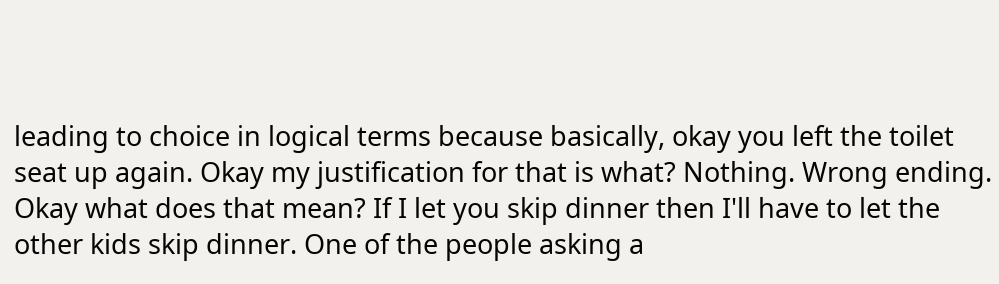leading to choice in logical terms because basically, okay you left the toilet seat up again. Okay my justification for that is what? Nothing. Wrong ending. Okay what does that mean? If I let you skip dinner then I'll have to let the other kids skip dinner. One of the people asking a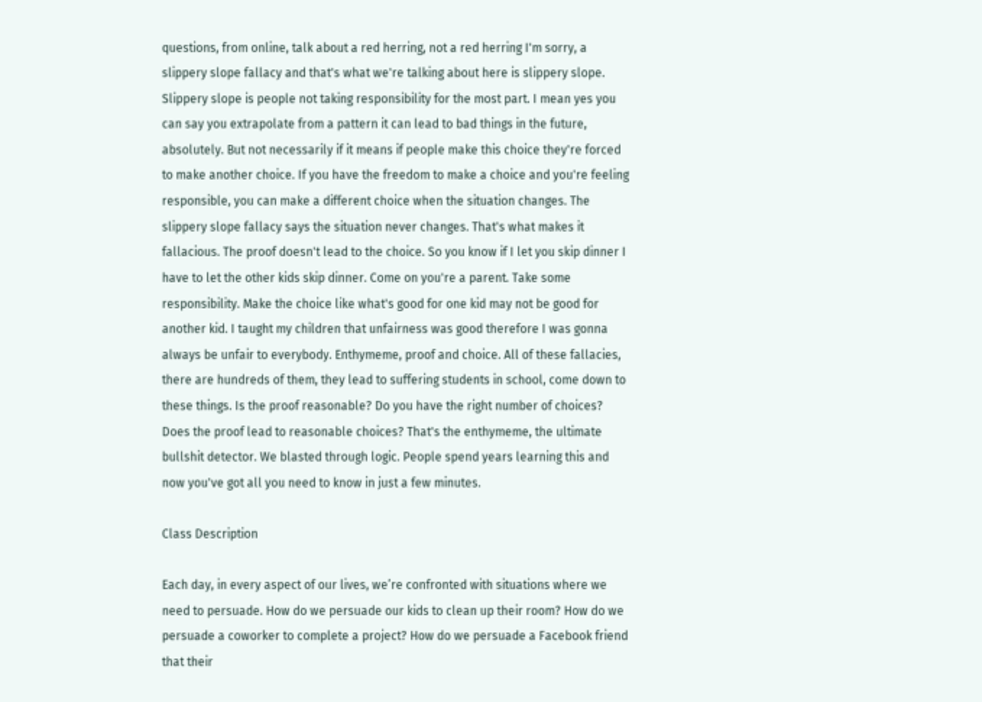questions, from online, talk about a red herring, not a red herring I'm sorry, a slippery slope fallacy and that's what we're talking about here is slippery slope. Slippery slope is people not taking responsibility for the most part. I mean yes you can say you extrapolate from a pattern it can lead to bad things in the future, absolutely. But not necessarily if it means if people make this choice they're forced to make another choice. If you have the freedom to make a choice and you're feeling responsible, you can make a different choice when the situation changes. The slippery slope fallacy says the situation never changes. That's what makes it fallacious. The proof doesn't lead to the choice. So you know if I let you skip dinner I have to let the other kids skip dinner. Come on you're a parent. Take some responsibility. Make the choice like what's good for one kid may not be good for another kid. I taught my children that unfairness was good therefore I was gonna always be unfair to everybody. Enthymeme, proof and choice. All of these fallacies, there are hundreds of them, they lead to suffering students in school, come down to these things. Is the proof reasonable? Do you have the right number of choices? Does the proof lead to reasonable choices? That's the enthymeme, the ultimate bullshit detector. We blasted through logic. People spend years learning this and now you've got all you need to know in just a few minutes.

Class Description

Each day, in every aspect of our lives, we’re confronted with situations where we need to persuade. How do we persuade our kids to clean up their room? How do we persuade a coworker to complete a project? How do we persuade a Facebook friend that their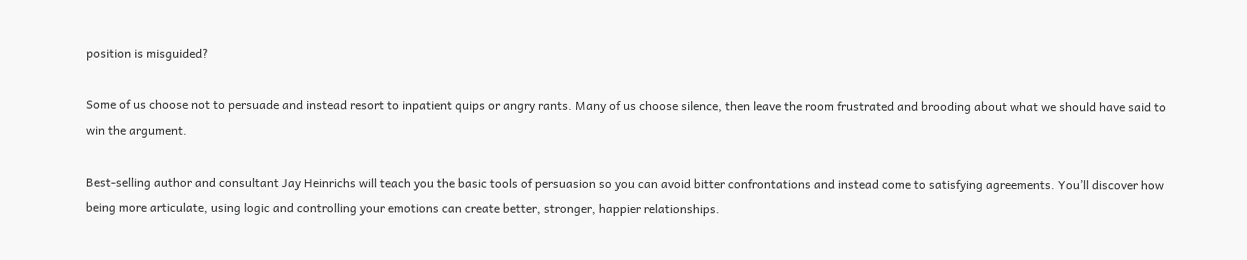position is misguided?

Some of us choose not to persuade and instead resort to inpatient quips or angry rants. Many of us choose silence, then leave the room frustrated and brooding about what we should have said to win the argument.

Best-selling author and consultant Jay Heinrichs will teach you the basic tools of persuasion so you can avoid bitter confrontations and instead come to satisfying agreements. You’ll discover how being more articulate, using logic and controlling your emotions can create better, stronger, happier relationships.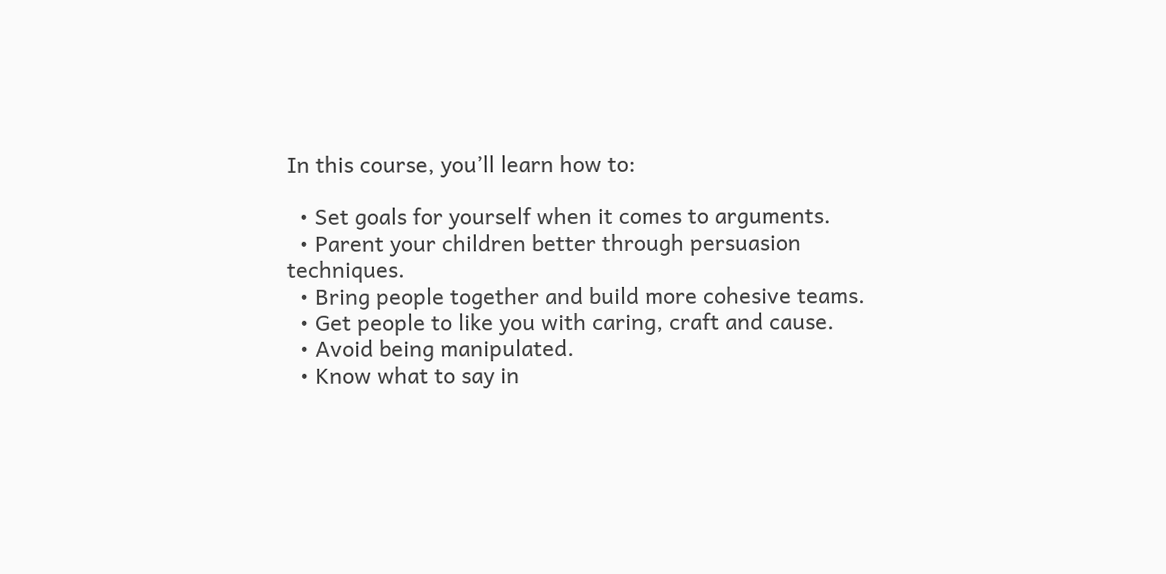In this course, you’ll learn how to:

  • Set goals for yourself when it comes to arguments.
  • Parent your children better through persuasion techniques.
  • Bring people together and build more cohesive teams.
  • Get people to like you with caring, craft and cause.
  • Avoid being manipulated.
  • Know what to say in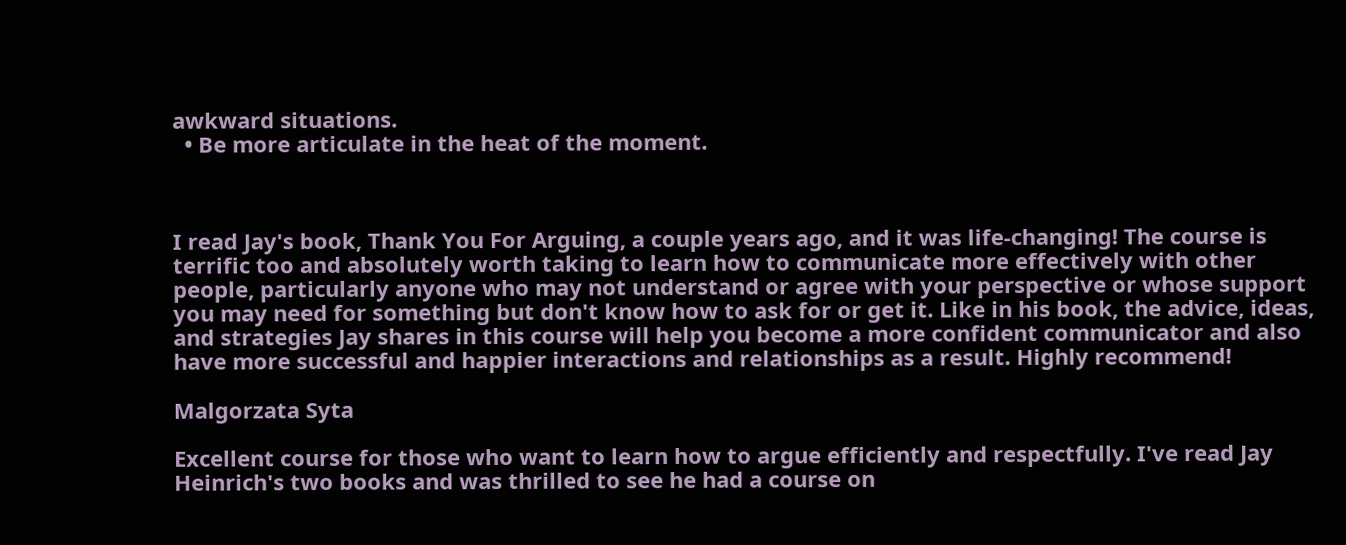awkward situations.
  • Be more articulate in the heat of the moment.



I read Jay's book, Thank You For Arguing, a couple years ago, and it was life-changing! The course is terrific too and absolutely worth taking to learn how to communicate more effectively with other people, particularly anyone who may not understand or agree with your perspective or whose support you may need for something but don't know how to ask for or get it. Like in his book, the advice, ideas, and strategies Jay shares in this course will help you become a more confident communicator and also have more successful and happier interactions and relationships as a result. Highly recommend!

Malgorzata Syta

Excellent course for those who want to learn how to argue efficiently and respectfully. I've read Jay Heinrich's two books and was thrilled to see he had a course on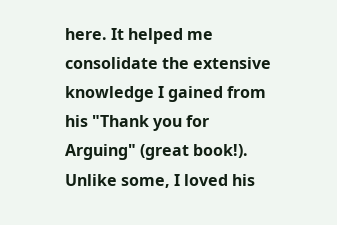here. It helped me consolidate the extensive knowledge I gained from his "Thank you for Arguing" (great book!). Unlike some, I loved his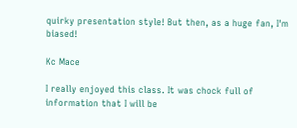quirky presentation style! But then, as a huge fan, I'm biased!

Kc Mace

I really enjoyed this class. It was chock full of information that I will be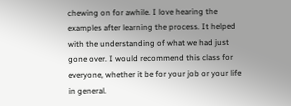chewing on for awhile. I love hearing the examples after learning the process. It helped with the understanding of what we had just gone over. I would recommend this class for everyone, whether it be for your job or your life in general.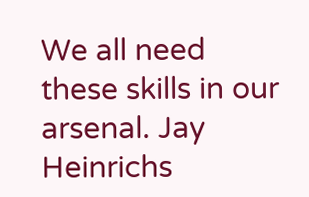We all need these skills in our arsenal. Jay Heinrichs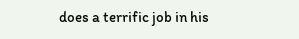does a terrific job in his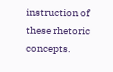instruction of these rhetoric concepts.